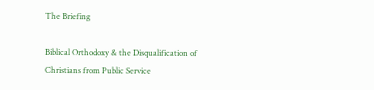The Briefing

Biblical Orthodoxy & the Disqualification of Christians from Public Service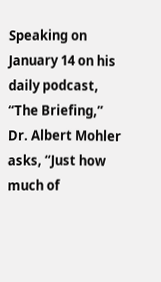Speaking on January 14 on his daily podcast, “The Briefing,” Dr. Albert Mohler asks, “Just how much of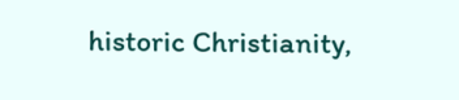historic Christianity,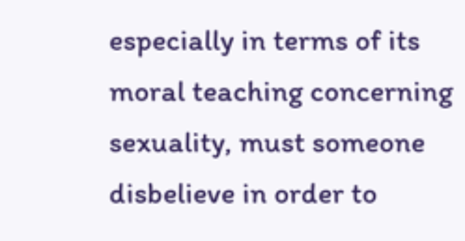especially in terms of its moral teaching concerning sexuality, must someone disbelieve in order to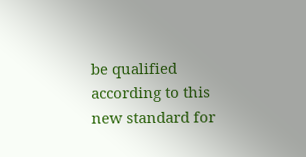be qualified according to this new standard for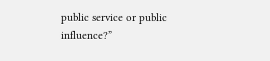public service or public influence?”